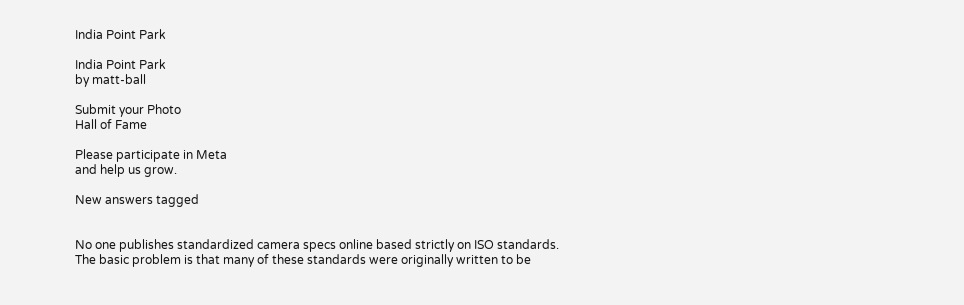India Point Park

India Point Park
by matt-ball

Submit your Photo
Hall of Fame

Please participate in Meta
and help us grow.

New answers tagged


No one publishes standardized camera specs online based strictly on ISO standards. The basic problem is that many of these standards were originally written to be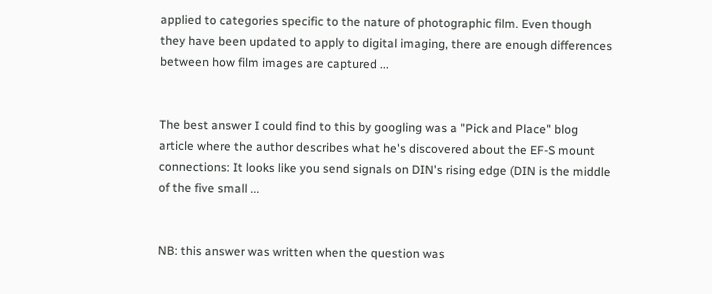applied to categories specific to the nature of photographic film. Even though they have been updated to apply to digital imaging, there are enough differences between how film images are captured ...


The best answer I could find to this by googling was a "Pick and Place" blog article where the author describes what he's discovered about the EF-S mount connections: It looks like you send signals on DIN's rising edge (DIN is the middle of the five small ...


NB: this answer was written when the question was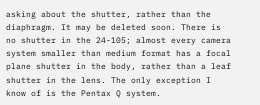asking about the shutter, rather than the diaphragm. It may be deleted soon. There is no shutter in the 24-105; almost every camera system smaller than medium format has a focal plane shutter in the body, rather than a leaf shutter in the lens. The only exception I know of is the Pentax Q system.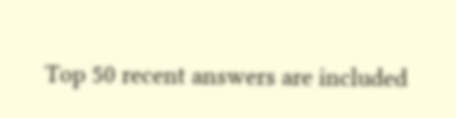Top 50 recent answers are included